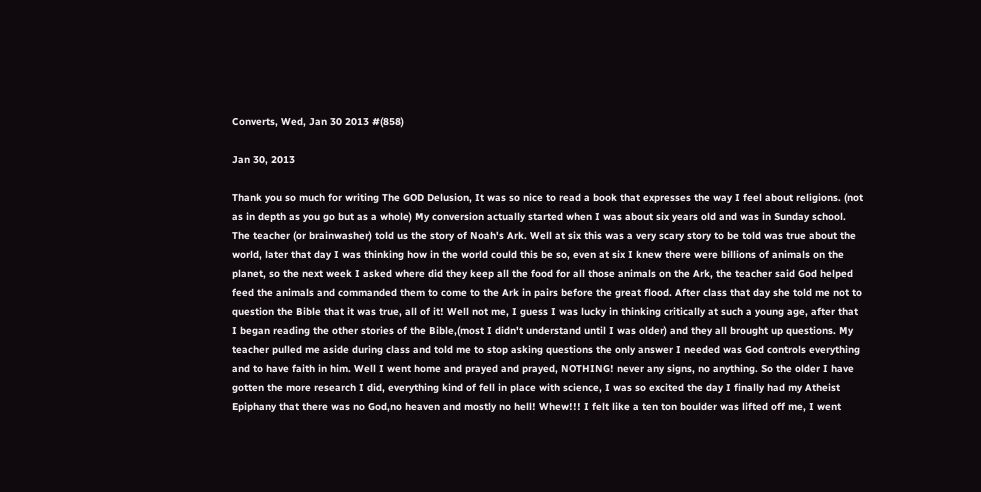Converts, Wed, Jan 30 2013 #(858)

Jan 30, 2013

Thank you so much for writing The GOD Delusion, It was so nice to read a book that expresses the way I feel about religions. (not as in depth as you go but as a whole) My conversion actually started when I was about six years old and was in Sunday school. The teacher (or brainwasher) told us the story of Noah's Ark. Well at six this was a very scary story to be told was true about the world, later that day I was thinking how in the world could this be so, even at six I knew there were billions of animals on the planet, so the next week I asked where did they keep all the food for all those animals on the Ark, the teacher said God helped feed the animals and commanded them to come to the Ark in pairs before the great flood. After class that day she told me not to question the Bible that it was true, all of it! Well not me, I guess I was lucky in thinking critically at such a young age, after that I began reading the other stories of the Bible,(most I didn't understand until I was older) and they all brought up questions. My teacher pulled me aside during class and told me to stop asking questions the only answer I needed was God controls everything and to have faith in him. Well I went home and prayed and prayed, NOTHING! never any signs, no anything. So the older I have gotten the more research I did, everything kind of fell in place with science, I was so excited the day I finally had my Atheist Epiphany that there was no God,no heaven and mostly no hell! Whew!!! I felt like a ten ton boulder was lifted off me, I went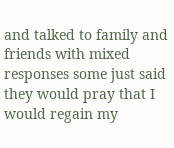and talked to family and friends with mixed responses some just said they would pray that I would regain my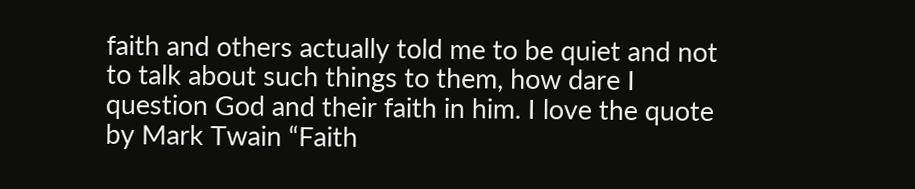faith and others actually told me to be quiet and not to talk about such things to them, how dare I question God and their faith in him. I love the quote by Mark Twain “Faith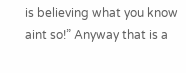is believing what you know aint so!” Anyway that is a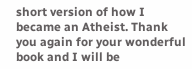short version of how I became an Atheist. Thank you again for your wonderful book and I will be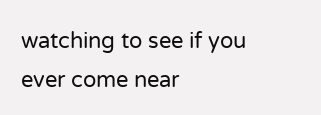watching to see if you ever come near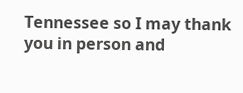Tennessee so I may thank you in person and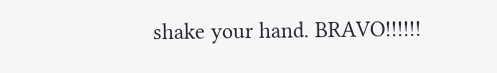shake your hand. BRAVO!!!!!!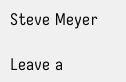Steve Meyer

Leave a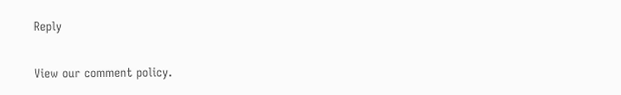Reply

View our comment policy.